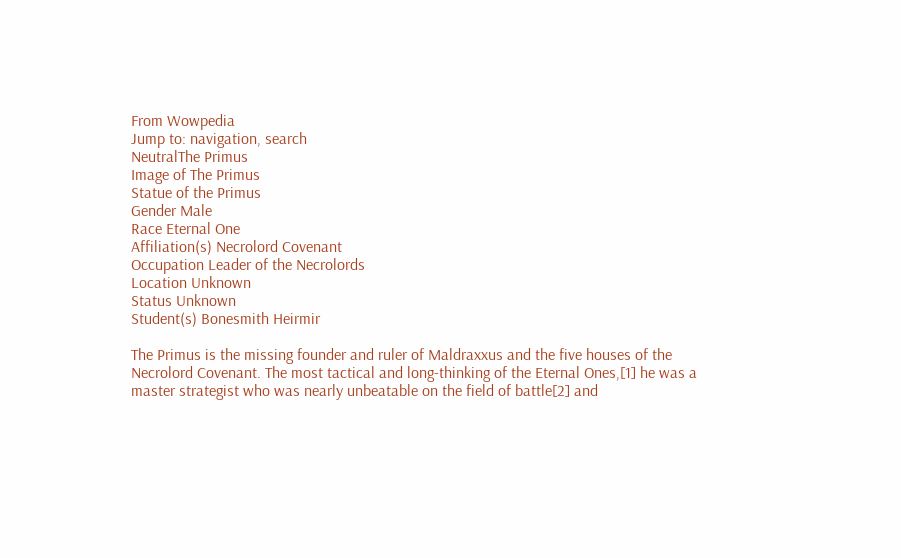From Wowpedia
Jump to: navigation, search
NeutralThe Primus
Image of The Primus
Statue of the Primus
Gender Male
Race Eternal One
Affiliation(s) Necrolord Covenant
Occupation Leader of the Necrolords
Location Unknown
Status Unknown
Student(s) Bonesmith Heirmir

The Primus is the missing founder and ruler of Maldraxxus and the five houses of the Necrolord Covenant. The most tactical and long-thinking of the Eternal Ones,[1] he was a master strategist who was nearly unbeatable on the field of battle[2] and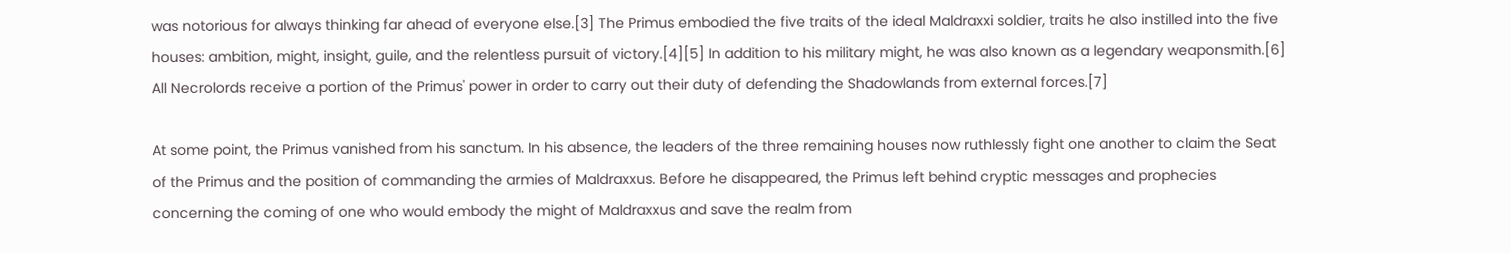was notorious for always thinking far ahead of everyone else.[3] The Primus embodied the five traits of the ideal Maldraxxi soldier, traits he also instilled into the five houses: ambition, might, insight, guile, and the relentless pursuit of victory.[4][5] In addition to his military might, he was also known as a legendary weaponsmith.[6] All Necrolords receive a portion of the Primus' power in order to carry out their duty of defending the Shadowlands from external forces.[7]

At some point, the Primus vanished from his sanctum. In his absence, the leaders of the three remaining houses now ruthlessly fight one another to claim the Seat of the Primus and the position of commanding the armies of Maldraxxus. Before he disappeared, the Primus left behind cryptic messages and prophecies concerning the coming of one who would embody the might of Maldraxxus and save the realm from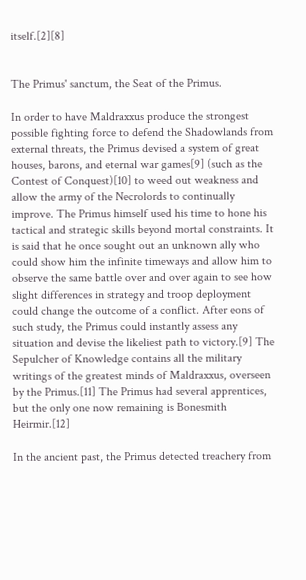itself.[2][8]


The Primus' sanctum, the Seat of the Primus.

In order to have Maldraxxus produce the strongest possible fighting force to defend the Shadowlands from external threats, the Primus devised a system of great houses, barons, and eternal war games[9] (such as the Contest of Conquest)[10] to weed out weakness and allow the army of the Necrolords to continually improve. The Primus himself used his time to hone his tactical and strategic skills beyond mortal constraints. It is said that he once sought out an unknown ally who could show him the infinite timeways and allow him to observe the same battle over and over again to see how slight differences in strategy and troop deployment could change the outcome of a conflict. After eons of such study, the Primus could instantly assess any situation and devise the likeliest path to victory.[9] The Sepulcher of Knowledge contains all the military writings of the greatest minds of Maldraxxus, overseen by the Primus.[11] The Primus had several apprentices, but the only one now remaining is Bonesmith Heirmir.[12]

In the ancient past, the Primus detected treachery from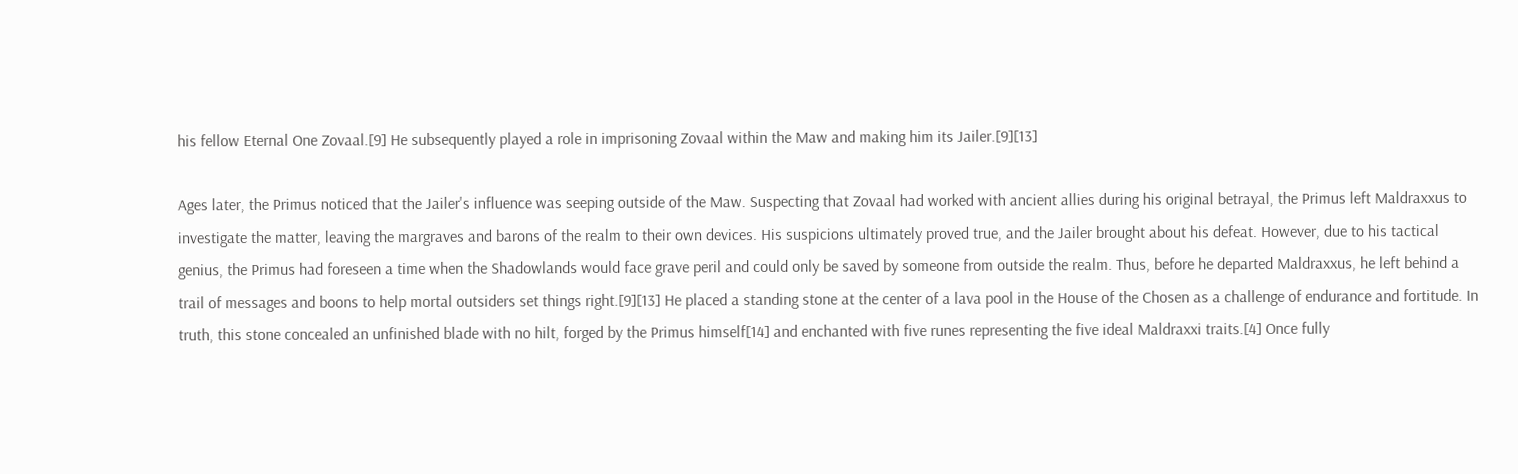his fellow Eternal One Zovaal.[9] He subsequently played a role in imprisoning Zovaal within the Maw and making him its Jailer.[9][13]

Ages later, the Primus noticed that the Jailer's influence was seeping outside of the Maw. Suspecting that Zovaal had worked with ancient allies during his original betrayal, the Primus left Maldraxxus to investigate the matter, leaving the margraves and barons of the realm to their own devices. His suspicions ultimately proved true, and the Jailer brought about his defeat. However, due to his tactical genius, the Primus had foreseen a time when the Shadowlands would face grave peril and could only be saved by someone from outside the realm. Thus, before he departed Maldraxxus, he left behind a trail of messages and boons to help mortal outsiders set things right.[9][13] He placed a standing stone at the center of a lava pool in the House of the Chosen as a challenge of endurance and fortitude. In truth, this stone concealed an unfinished blade with no hilt, forged by the Primus himself[14] and enchanted with five runes representing the five ideal Maldraxxi traits.[4] Once fully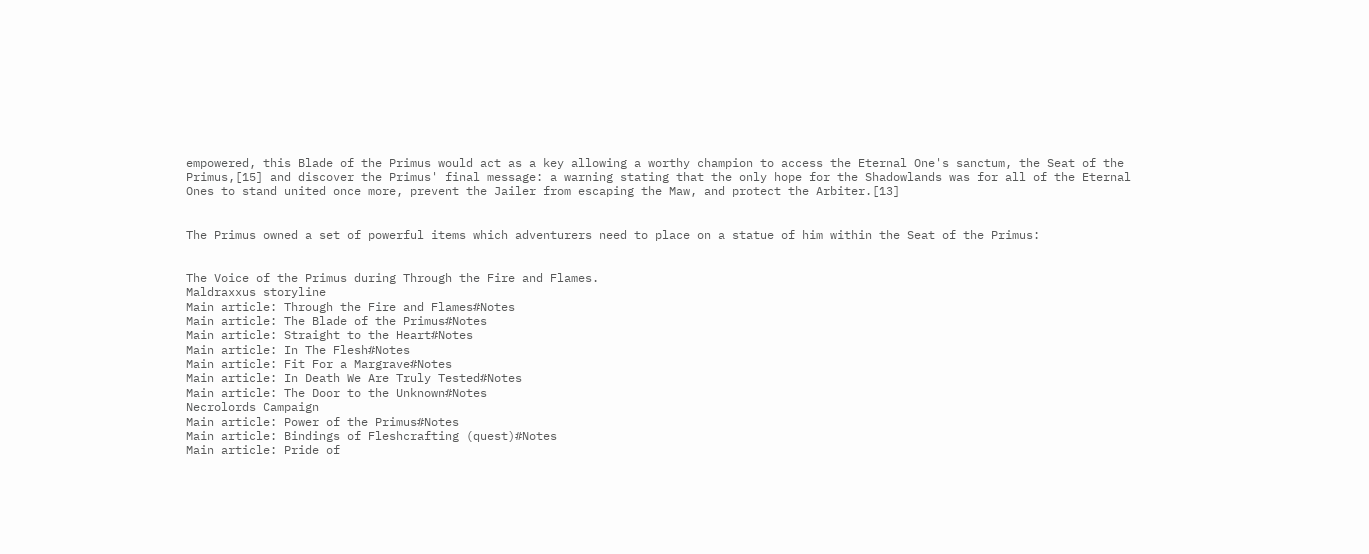empowered, this Blade of the Primus would act as a key allowing a worthy champion to access the Eternal One's sanctum, the Seat of the Primus,[15] and discover the Primus' final message: a warning stating that the only hope for the Shadowlands was for all of the Eternal Ones to stand united once more, prevent the Jailer from escaping the Maw, and protect the Arbiter.[13]


The Primus owned a set of powerful items which adventurers need to place on a statue of him within the Seat of the Primus:


The Voice of the Primus during Through the Fire and Flames.
Maldraxxus storyline
Main article: Through the Fire and Flames#Notes
Main article: The Blade of the Primus#Notes
Main article: Straight to the Heart#Notes
Main article: In The Flesh#Notes
Main article: Fit For a Margrave#Notes
Main article: In Death We Are Truly Tested#Notes
Main article: The Door to the Unknown#Notes
Necrolords Campaign
Main article: Power of the Primus#Notes
Main article: Bindings of Fleshcrafting (quest)#Notes
Main article: Pride of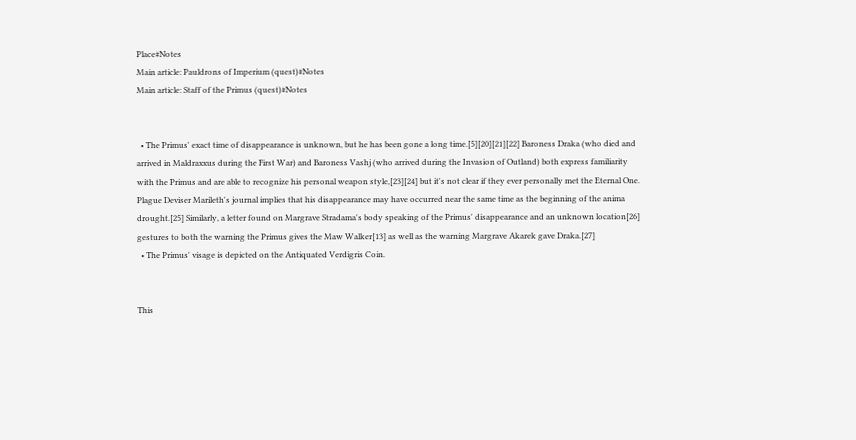Place#Notes
Main article: Pauldrons of Imperium (quest)#Notes
Main article: Staff of the Primus (quest)#Notes


  • The Primus' exact time of disappearance is unknown, but he has been gone a long time.[5][20][21][22] Baroness Draka (who died and arrived in Maldraxxus during the First War) and Baroness Vashj (who arrived during the Invasion of Outland) both express familiarity with the Primus and are able to recognize his personal weapon style,[23][24] but it's not clear if they ever personally met the Eternal One. Plague Deviser Marileth's journal implies that his disappearance may have occurred near the same time as the beginning of the anima drought.[25] Similarly, a letter found on Margrave Stradama's body speaking of the Primus' disappearance and an unknown location[26] gestures to both the warning the Primus gives the Maw Walker[13] as well as the warning Margrave Akarek gave Draka.[27]
  • The Primus' visage is depicted on the Antiquated Verdigris Coin.


This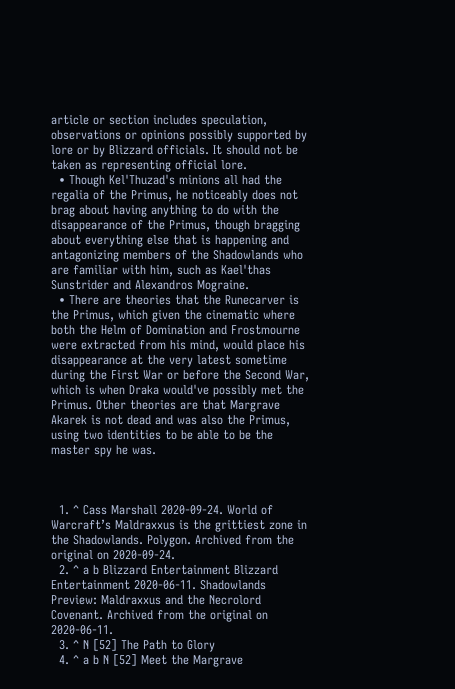article or section includes speculation, observations or opinions possibly supported by lore or by Blizzard officials. It should not be taken as representing official lore.
  • Though Kel'Thuzad's minions all had the regalia of the Primus, he noticeably does not brag about having anything to do with the disappearance of the Primus, though bragging about everything else that is happening and antagonizing members of the Shadowlands who are familiar with him, such as Kael'thas Sunstrider and Alexandros Mograine.
  • There are theories that the Runecarver is the Primus, which given the cinematic where both the Helm of Domination and Frostmourne were extracted from his mind, would place his disappearance at the very latest sometime during the First War or before the Second War, which is when Draka would've possibly met the Primus. Other theories are that Margrave Akarek is not dead and was also the Primus, using two identities to be able to be the master spy he was.



  1. ^ Cass Marshall 2020-09-24. World of Warcraft’s Maldraxxus is the grittiest zone in the Shadowlands. Polygon. Archived from the original on 2020-09-24.
  2. ^ a b Blizzard Entertainment Blizzard Entertainment 2020-06-11. Shadowlands Preview: Maldraxxus and the Necrolord Covenant. Archived from the original on 2020-06-11.
  3. ^ N [52] The Path to Glory
  4. ^ a b N [52] Meet the Margrave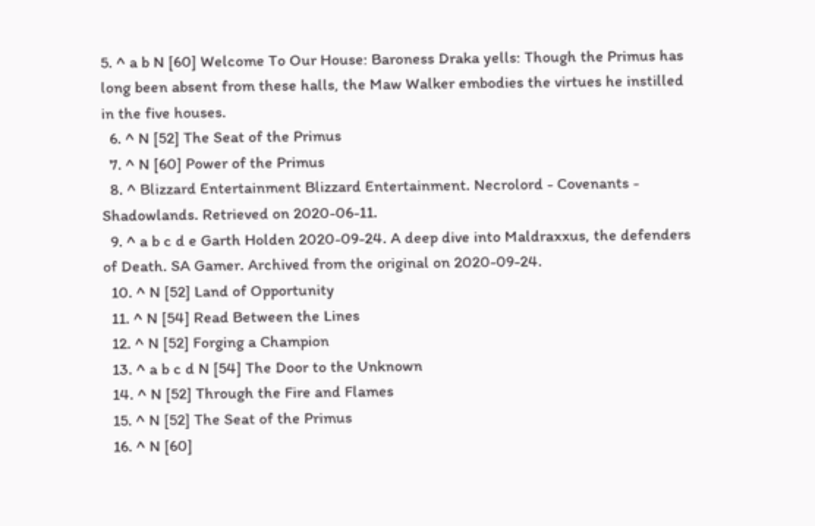5. ^ a b N [60] Welcome To Our House: Baroness Draka yells: Though the Primus has long been absent from these halls, the Maw Walker embodies the virtues he instilled in the five houses.
  6. ^ N [52] The Seat of the Primus
  7. ^ N [60] Power of the Primus
  8. ^ Blizzard Entertainment Blizzard Entertainment. Necrolord - Covenants - Shadowlands. Retrieved on 2020-06-11.
  9. ^ a b c d e Garth Holden 2020-09-24. A deep dive into Maldraxxus, the defenders of Death. SA Gamer. Archived from the original on 2020-09-24.
  10. ^ N [52] Land of Opportunity
  11. ^ N [54] Read Between the Lines
  12. ^ N [52] Forging a Champion
  13. ^ a b c d N [54] The Door to the Unknown
  14. ^ N [52] Through the Fire and Flames
  15. ^ N [52] The Seat of the Primus
  16. ^ N [60]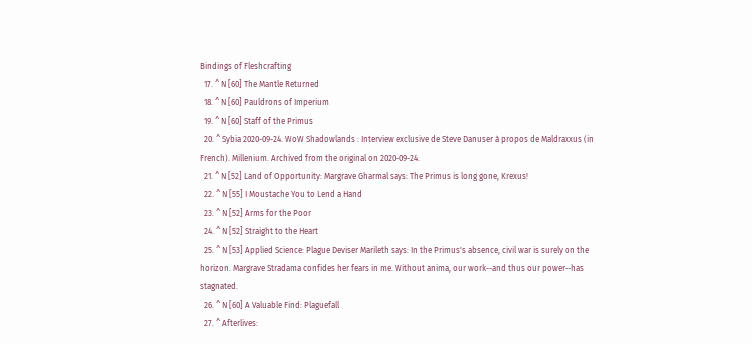Bindings of Fleshcrafting
  17. ^ N [60] The Mantle Returned
  18. ^ N [60] Pauldrons of Imperium
  19. ^ N [60] Staff of the Primus
  20. ^ Sybia 2020-09-24. WoW Shadowlands : Interview exclusive de Steve Danuser à propos de Maldraxxus (in French). Millenium. Archived from the original on 2020-09-24.
  21. ^ N [52] Land of Opportunity: Margrave Gharmal says: The Primus is long gone, Krexus!
  22. ^ N [55] I Moustache You to Lend a Hand
  23. ^ N [52] Arms for the Poor
  24. ^ N [52] Straight to the Heart
  25. ^ N [53] Applied Science: Plague Deviser Marileth says: In the Primus's absence, civil war is surely on the horizon. Margrave Stradama confides her fears in me. Without anima, our work--and thus our power--has stagnated.
  26. ^ N [60] A Valuable Find: Plaguefall
  27. ^ Afterlives: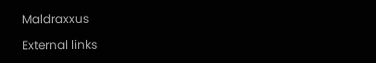Maldraxxus

External links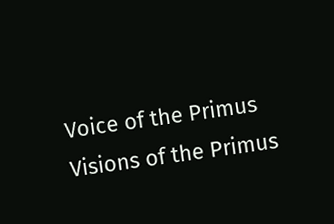Voice of the Primus Visions of the Primus